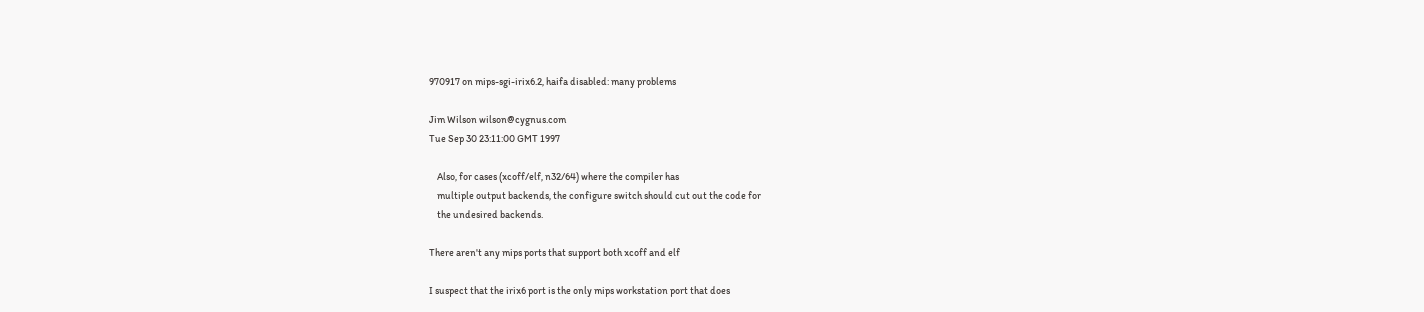970917 on mips-sgi-irix6.2, haifa disabled: many problems

Jim Wilson wilson@cygnus.com
Tue Sep 30 23:11:00 GMT 1997

    Also, for cases (xcoff/elf, n32/64) where the compiler has
    multiple output backends, the configure switch should cut out the code for
    the undesired backends.

There aren't any mips ports that support both xcoff and elf

I suspect that the irix6 port is the only mips workstation port that does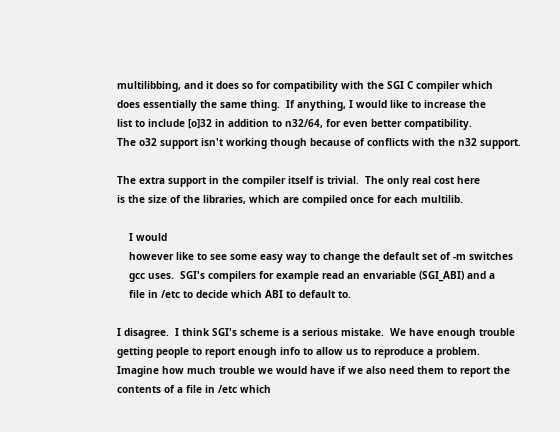multilibbing, and it does so for compatibility with the SGI C compiler which
does essentially the same thing.  If anything, I would like to increase the
list to include [o]32 in addition to n32/64, for even better compatibility.
The o32 support isn't working though because of conflicts with the n32 support.

The extra support in the compiler itself is trivial.  The only real cost here
is the size of the libraries, which are compiled once for each multilib.

    I would
    however like to see some easy way to change the default set of -m switches
    gcc uses.  SGI's compilers for example read an envariable (SGI_ABI) and a
    file in /etc to decide which ABI to default to.

I disagree.  I think SGI's scheme is a serious mistake.  We have enough trouble
getting people to report enough info to allow us to reproduce a problem.
Imagine how much trouble we would have if we also need them to report the
contents of a file in /etc which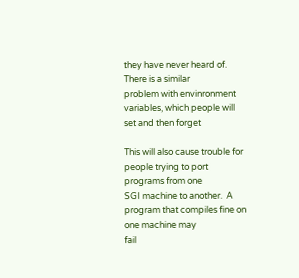they have never heard of.  There is a similar
problem with envinronment variables, which people will set and then forget

This will also cause trouble for people trying to port programs from one
SGI machine to another.  A program that compiles fine on one machine may
fail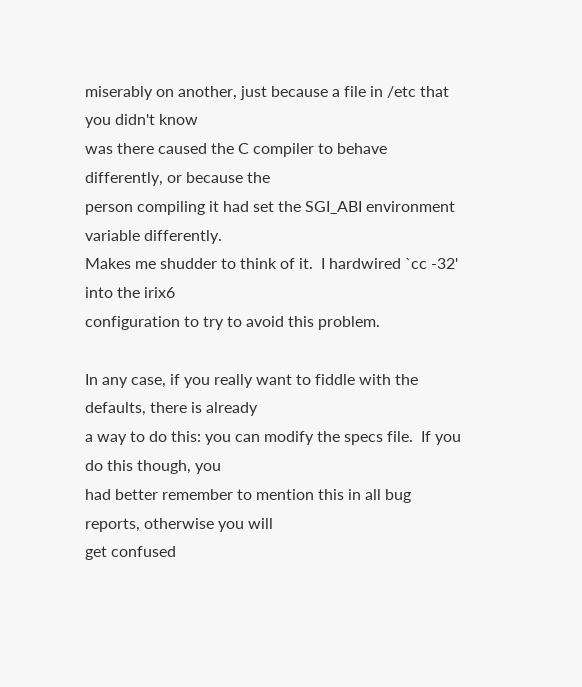miserably on another, just because a file in /etc that you didn't know
was there caused the C compiler to behave differently, or because the
person compiling it had set the SGI_ABI environment variable differently.
Makes me shudder to think of it.  I hardwired `cc -32' into the irix6
configuration to try to avoid this problem.

In any case, if you really want to fiddle with the defaults, there is already
a way to do this: you can modify the specs file.  If you do this though, you
had better remember to mention this in all bug reports, otherwise you will
get confused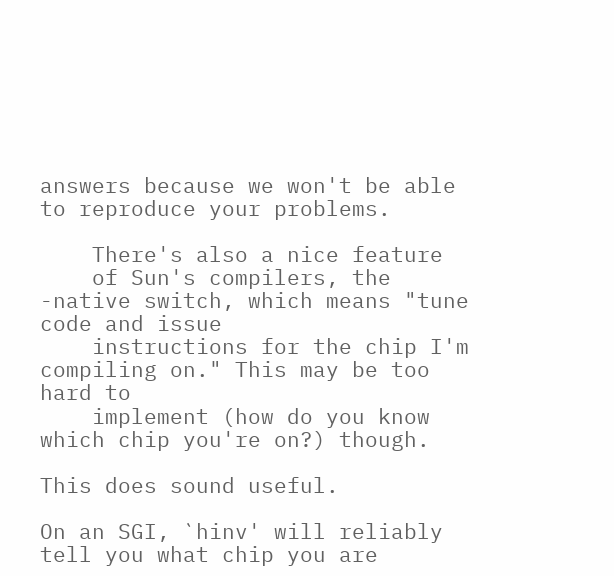answers because we won't be able to reproduce your problems.

    There's also a nice feature
    of Sun's compilers, the -native switch, which means "tune code and issue
    instructions for the chip I'm compiling on." This may be too hard to
    implement (how do you know which chip you're on?) though.

This does sound useful.

On an SGI, `hinv' will reliably tell you what chip you are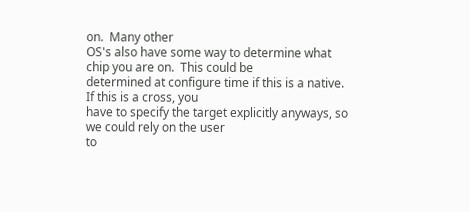on.  Many other
OS's also have some way to determine what chip you are on.  This could be
determined at configure time if this is a native.  If this is a cross, you
have to specify the target explicitly anyways, so we could rely on the user
to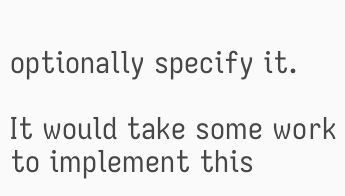optionally specify it.

It would take some work to implement this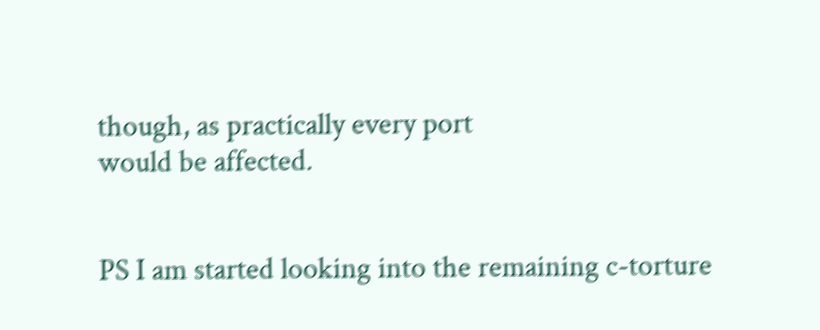though, as practically every port
would be affected.


PS I am started looking into the remaining c-torture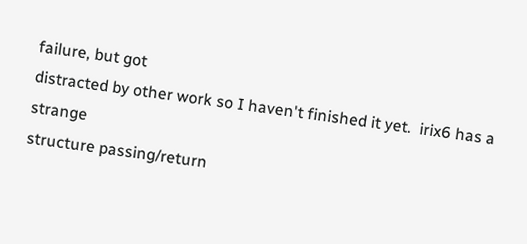failure, but got
distracted by other work so I haven't finished it yet.  irix6 has a strange
structure passing/return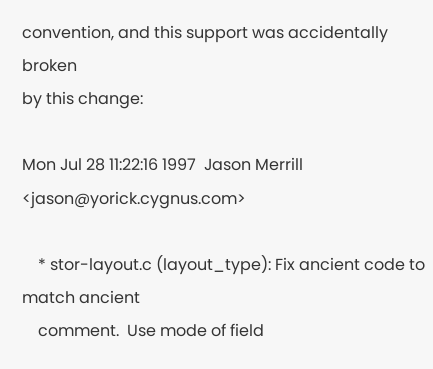convention, and this support was accidentally broken
by this change:

Mon Jul 28 11:22:16 1997  Jason Merrill  <jason@yorick.cygnus.com>

    * stor-layout.c (layout_type): Fix ancient code to match ancient
    comment.  Use mode of field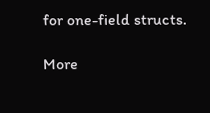for one-field structs.

More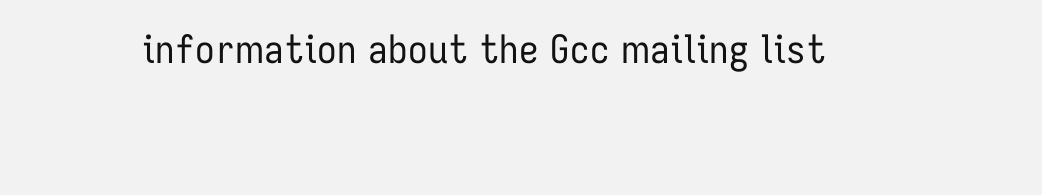information about the Gcc mailing list